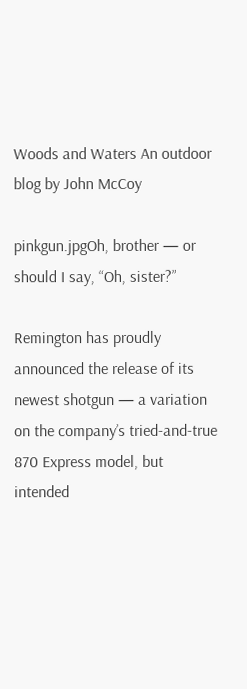Woods and Waters An outdoor blog by John McCoy

pinkgun.jpgOh, brother — or should I say, “Oh, sister?”

Remington has proudly announced the release of its newest shotgun — a variation on the company’s tried-and-true 870 Express model, but intended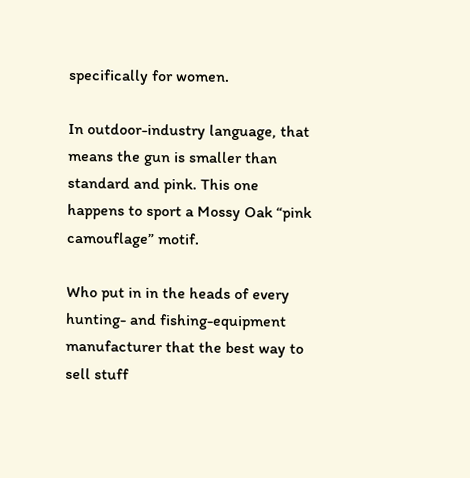specifically for women.

In outdoor-industry language, that means the gun is smaller than standard and pink. This one happens to sport a Mossy Oak “pink camouflage” motif.

Who put in in the heads of every hunting- and fishing-equipment manufacturer that the best way to sell stuff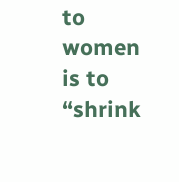to women is to “shrink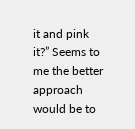it and pink it?” Seems to me the better approach would be to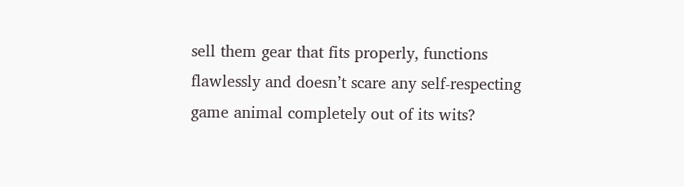sell them gear that fits properly, functions flawlessly and doesn’t scare any self-respecting game animal completely out of its wits?